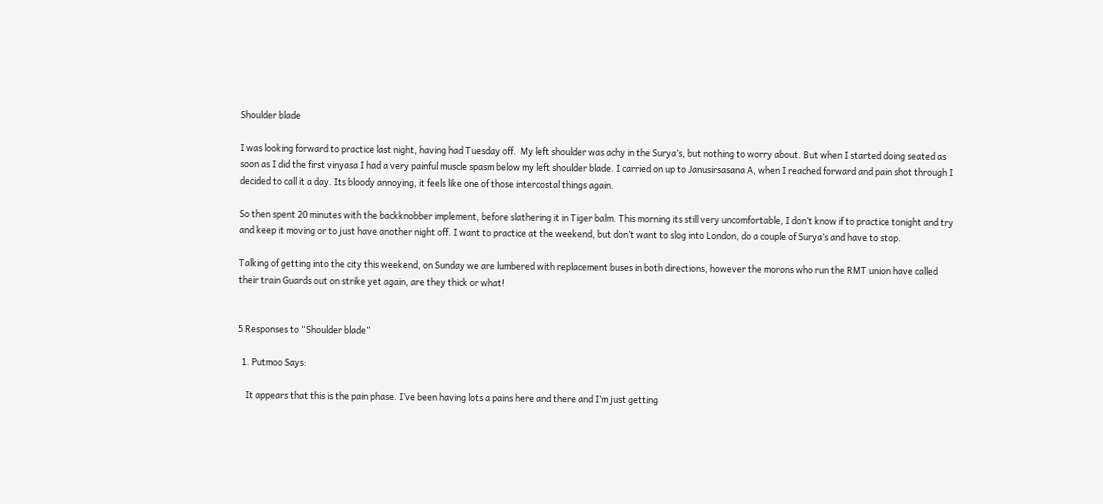Shoulder blade

I was looking forward to practice last night, having had Tuesday off.  My left shoulder was achy in the Surya’s, but nothing to worry about. But when I started doing seated as soon as I did the first vinyasa I had a very painful muscle spasm below my left shoulder blade. I carried on up to Janusirsasana A, when I reached forward and pain shot through I decided to call it a day. Its bloody annoying, it feels like one of those intercostal things again.

So then spent 20 minutes with the backknobber implement, before slathering it in Tiger balm. This morning its still very uncomfortable, I don’t know if to practice tonight and try and keep it moving or to just have another night off. I want to practice at the weekend, but don’t want to slog into London, do a couple of Surya’s and have to stop.

Talking of getting into the city this weekend, on Sunday we are lumbered with replacement buses in both directions, however the morons who run the RMT union have called their train Guards out on strike yet again, are they thick or what!


5 Responses to “Shoulder blade”

  1. Putmoo Says:

    It appears that this is the pain phase. I’ve been having lots a pains here and there and I’m just getting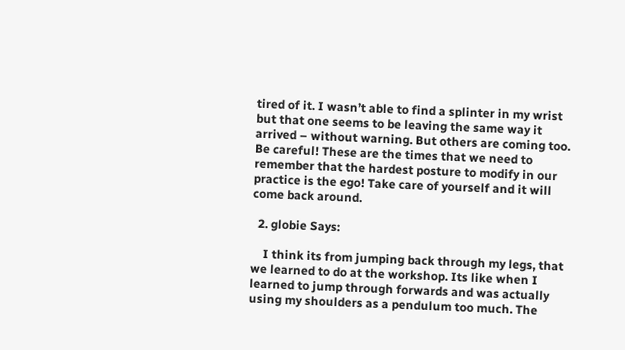tired of it. I wasn’t able to find a splinter in my wrist but that one seems to be leaving the same way it arrived – without warning. But others are coming too. Be careful! These are the times that we need to remember that the hardest posture to modify in our practice is the ego! Take care of yourself and it will come back around.

  2. globie Says:

    I think its from jumping back through my legs, that we learned to do at the workshop. Its like when I learned to jump through forwards and was actually using my shoulders as a pendulum too much. The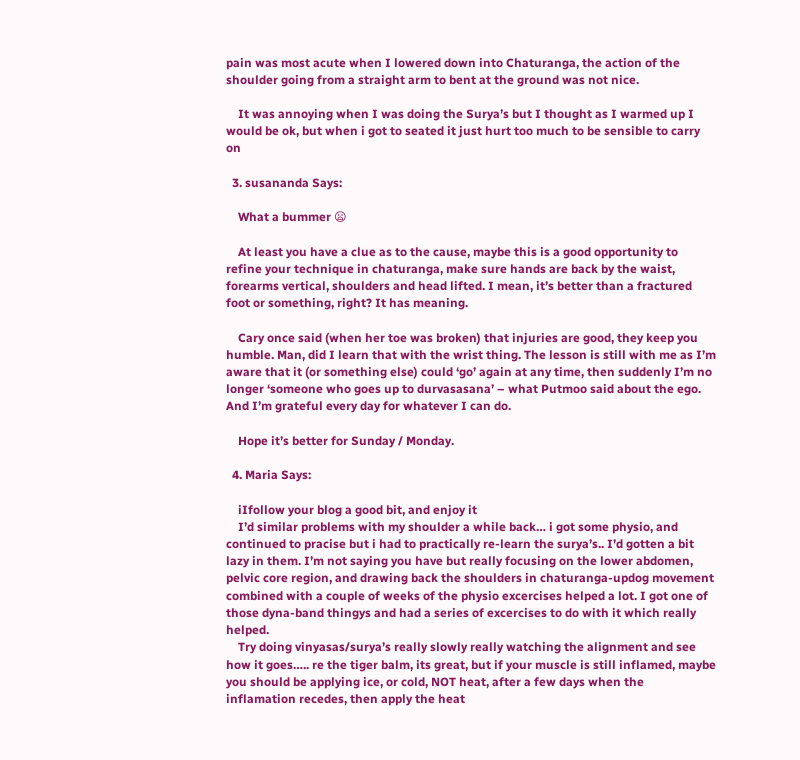pain was most acute when I lowered down into Chaturanga, the action of the shoulder going from a straight arm to bent at the ground was not nice.

    It was annoying when I was doing the Surya’s but I thought as I warmed up I would be ok, but when i got to seated it just hurt too much to be sensible to carry on

  3. susananda Says:

    What a bummer 😦

    At least you have a clue as to the cause, maybe this is a good opportunity to refine your technique in chaturanga, make sure hands are back by the waist, forearms vertical, shoulders and head lifted. I mean, it’s better than a fractured foot or something, right? It has meaning.

    Cary once said (when her toe was broken) that injuries are good, they keep you humble. Man, did I learn that with the wrist thing. The lesson is still with me as I’m aware that it (or something else) could ‘go’ again at any time, then suddenly I’m no longer ‘someone who goes up to durvasasana’ – what Putmoo said about the ego. And I’m grateful every day for whatever I can do.

    Hope it’s better for Sunday / Monday.

  4. Maria Says:

    iIfollow your blog a good bit, and enjoy it
    I’d similar problems with my shoulder a while back… i got some physio, and continued to pracise but i had to practically re-learn the surya’s.. I’d gotten a bit lazy in them. I’m not saying you have but really focusing on the lower abdomen, pelvic core region, and drawing back the shoulders in chaturanga-updog movement combined with a couple of weeks of the physio excercises helped a lot. I got one of those dyna-band thingys and had a series of excercises to do with it which really helped.
    Try doing vinyasas/surya’s really slowly really watching the alignment and see how it goes….. re the tiger balm, its great, but if your muscle is still inflamed, maybe you should be applying ice, or cold, NOT heat, after a few days when the inflamation recedes, then apply the heat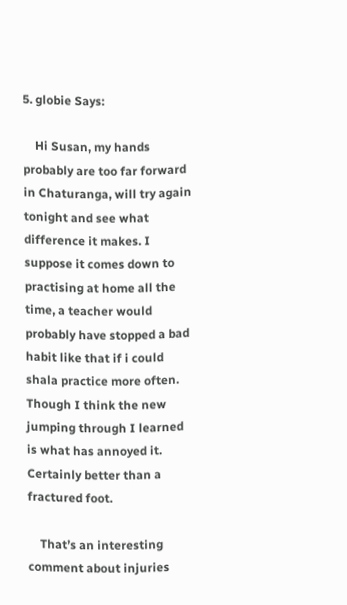5. globie Says:

    Hi Susan, my hands probably are too far forward in Chaturanga, will try again tonight and see what difference it makes. I suppose it comes down to practising at home all the time, a teacher would probably have stopped a bad habit like that if i could shala practice more often. Though I think the new jumping through I learned is what has annoyed it. Certainly better than a fractured foot.

    That’s an interesting comment about injuries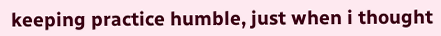keeping practice humble, just when i thought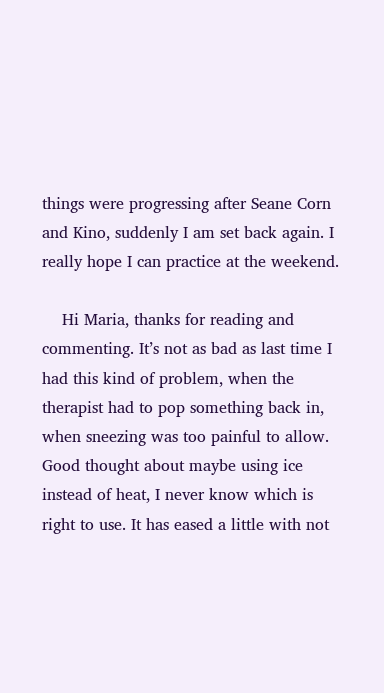things were progressing after Seane Corn and Kino, suddenly I am set back again. I really hope I can practice at the weekend.

    Hi Maria, thanks for reading and commenting. It’s not as bad as last time I had this kind of problem, when the therapist had to pop something back in, when sneezing was too painful to allow. Good thought about maybe using ice instead of heat, I never know which is right to use. It has eased a little with not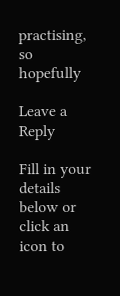practising, so hopefully

Leave a Reply

Fill in your details below or click an icon to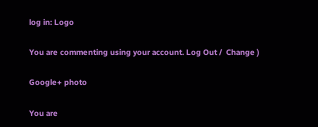log in: Logo

You are commenting using your account. Log Out /  Change )

Google+ photo

You are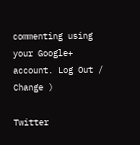commenting using your Google+ account. Log Out /  Change )

Twitter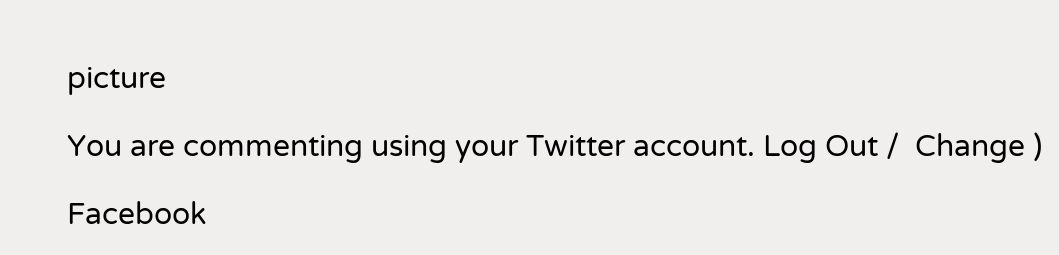picture

You are commenting using your Twitter account. Log Out /  Change )

Facebook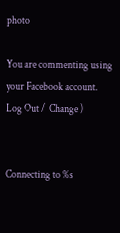photo

You are commenting using your Facebook account. Log Out /  Change )


Connecting to %s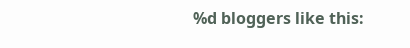%d bloggers like this: